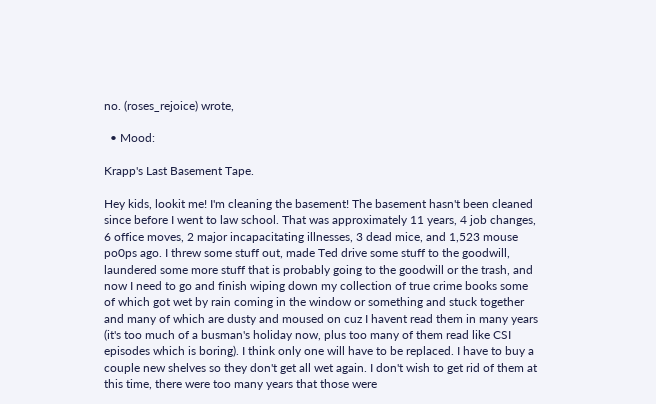no. (roses_rejoice) wrote,

  • Mood:

Krapp's Last Basement Tape.

Hey kids, lookit me! I'm cleaning the basement! The basement hasn't been cleaned since before I went to law school. That was approximately 11 years, 4 job changes, 6 office moves, 2 major incapacitating illnesses, 3 dead mice, and 1,523 mouse po0ps ago. I threw some stuff out, made Ted drive some stuff to the goodwill, laundered some more stuff that is probably going to the goodwill or the trash, and now I need to go and finish wiping down my collection of true crime books some of which got wet by rain coming in the window or something and stuck together and many of which are dusty and moused on cuz I havent read them in many years (it's too much of a busman's holiday now, plus too many of them read like CSI episodes which is boring). I think only one will have to be replaced. I have to buy a couple new shelves so they don't get all wet again. I don't wish to get rid of them at this time, there were too many years that those were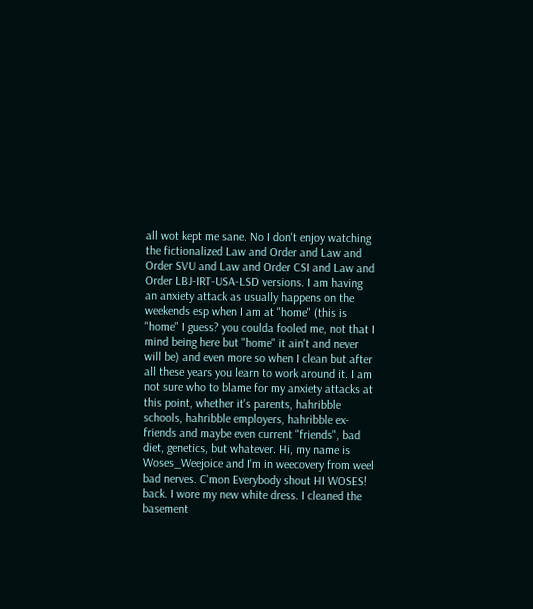all wot kept me sane. No I don't enjoy watching the fictionalized Law and Order and Law and Order SVU and Law and Order CSI and Law and Order LBJ-IRT-USA-LSD versions. I am having an anxiety attack as usually happens on the weekends esp when I am at "home" (this is "home" I guess? you coulda fooled me, not that I mind being here but "home" it ain't and never will be) and even more so when I clean but after all these years you learn to work around it. I am not sure who to blame for my anxiety attacks at this point, whether it's parents, hahribble schools, hahribble employers, hahribble ex-friends and maybe even current "friends", bad diet, genetics, but whatever. Hi, my name is Woses_Weejoice and I'm in weecovery from weel bad nerves. C'mon Everybody shout HI WOSES! back. I wore my new white dress. I cleaned the basement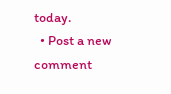today.
  • Post a new comment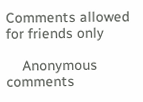Comments allowed for friends only

    Anonymous comments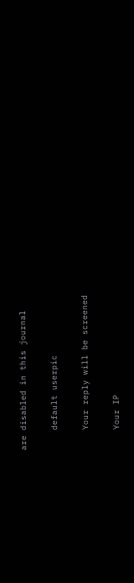are disabled in this journal

    default userpic

    Your reply will be screened

    Your IP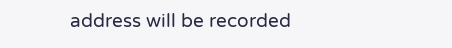address will be recorded